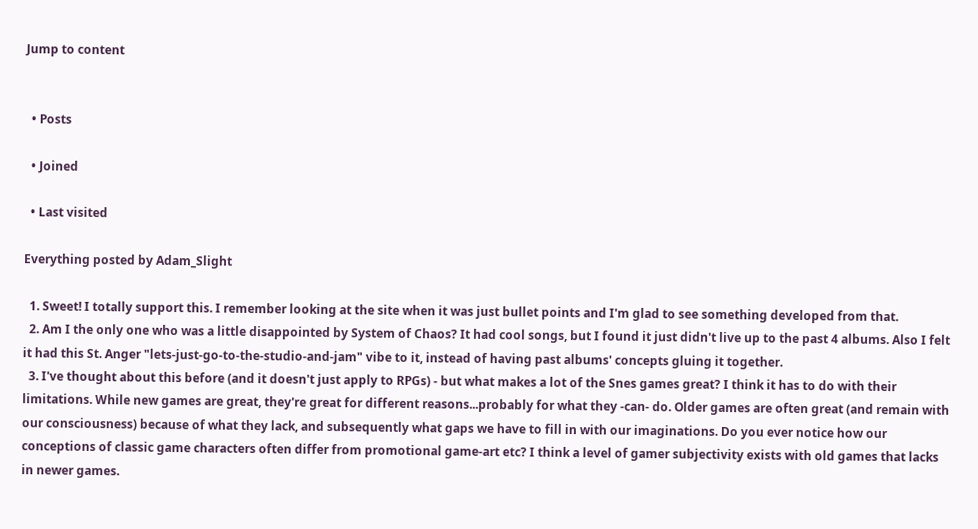Jump to content


  • Posts

  • Joined

  • Last visited

Everything posted by Adam_Slight

  1. Sweet! I totally support this. I remember looking at the site when it was just bullet points and I'm glad to see something developed from that.
  2. Am I the only one who was a little disappointed by System of Chaos? It had cool songs, but I found it just didn't live up to the past 4 albums. Also I felt it had this St. Anger "lets-just-go-to-the-studio-and-jam" vibe to it, instead of having past albums' concepts gluing it together.
  3. I've thought about this before (and it doesn't just apply to RPGs) - but what makes a lot of the Snes games great? I think it has to do with their limitations. While new games are great, they're great for different reasons...probably for what they -can- do. Older games are often great (and remain with our consciousness) because of what they lack, and subsequently what gaps we have to fill in with our imaginations. Do you ever notice how our conceptions of classic game characters often differ from promotional game-art etc? I think a level of gamer subjectivity exists with old games that lacks in newer games.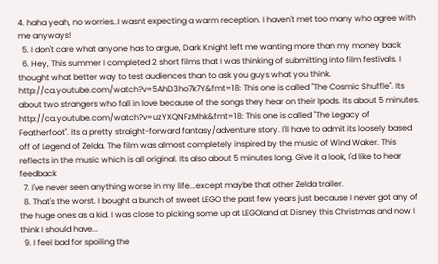4. haha yeah, no worries..I wasnt expecting a warm reception. I haven't met too many who agree with me anyways!
  5. I don't care what anyone has to argue, Dark Knight left me wanting more than my money back
  6. Hey, This summer I completed 2 short films that I was thinking of submitting into film festivals. I thought what better way to test audiences than to ask you guys what you think. http://ca.youtube.com/watch?v=5AhD3ho7k7Y&fmt=18: This one is called "The Cosmic Shuffle". Its about two strangers who fall in love because of the songs they hear on their Ipods. Its about 5 minutes. http://ca.youtube.com/watch?v=uzYXQNFzMhk&fmt=18: This one is called "The Legacy of Featherfoot". Its a pretty straight-forward fantasy/adventure story. I'll have to admit its loosely based off of Legend of Zelda. The film was almost completely inspired by the music of Wind Waker. This reflects in the music which is all original. Its also about 5 minutes long. Give it a look, I'd like to hear feedback
  7. I've never seen anything worse in my life...except maybe that other Zelda trailer.
  8. That's the worst. I bought a bunch of sweet LEGO the past few years just because I never got any of the huge ones as a kid. I was close to picking some up at LEGOland at Disney this Christmas and now I think I should have...
  9. I feel bad for spoiling the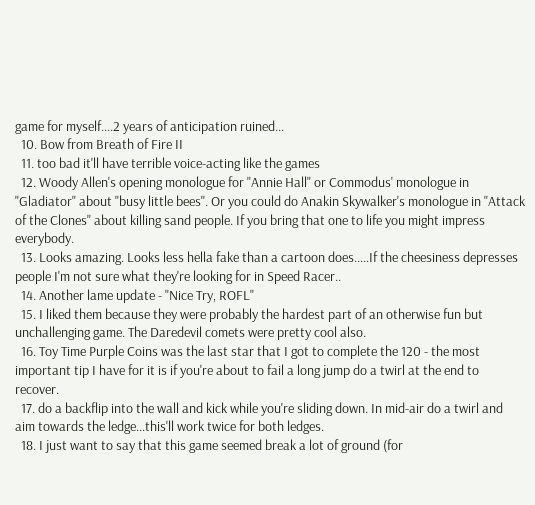game for myself....2 years of anticipation ruined...
  10. Bow from Breath of Fire II
  11. too bad it'll have terrible voice-acting like the games
  12. Woody Allen's opening monologue for "Annie Hall" or Commodus' monologue in "Gladiator" about "busy little bees". Or you could do Anakin Skywalker's monologue in "Attack of the Clones" about killing sand people. If you bring that one to life you might impress everybody.
  13. Looks amazing. Looks less hella fake than a cartoon does.....If the cheesiness depresses people I'm not sure what they're looking for in Speed Racer..
  14. Another lame update - "Nice Try, ROFL"
  15. I liked them because they were probably the hardest part of an otherwise fun but unchallenging game. The Daredevil comets were pretty cool also.
  16. Toy Time Purple Coins was the last star that I got to complete the 120 - the most important tip I have for it is if you're about to fail a long jump do a twirl at the end to recover.
  17. do a backflip into the wall and kick while you're sliding down. In mid-air do a twirl and aim towards the ledge...this'll work twice for both ledges.
  18. I just want to say that this game seemed break a lot of ground (for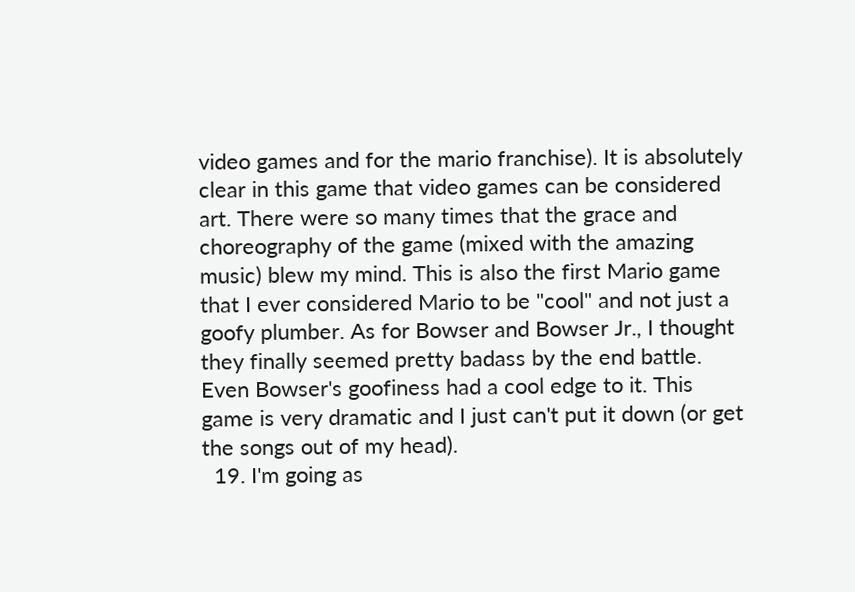video games and for the mario franchise). It is absolutely clear in this game that video games can be considered art. There were so many times that the grace and choreography of the game (mixed with the amazing music) blew my mind. This is also the first Mario game that I ever considered Mario to be "cool" and not just a goofy plumber. As for Bowser and Bowser Jr., I thought they finally seemed pretty badass by the end battle. Even Bowser's goofiness had a cool edge to it. This game is very dramatic and I just can't put it down (or get the songs out of my head).
  19. I'm going as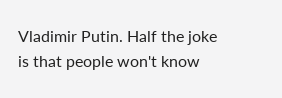Vladimir Putin. Half the joke is that people won't know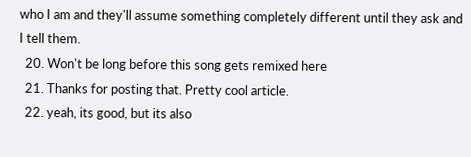who I am and they'll assume something completely different until they ask and I tell them.
  20. Won't be long before this song gets remixed here
  21. Thanks for posting that. Pretty cool article.
  22. yeah, its good, but its also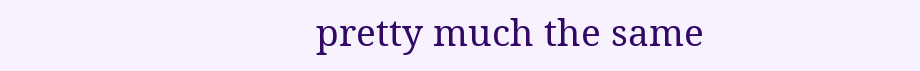pretty much the same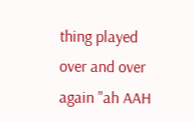thing played over and over again "ah AAH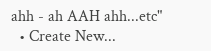ahh - ah AAH ahh...etc"
  • Create New...